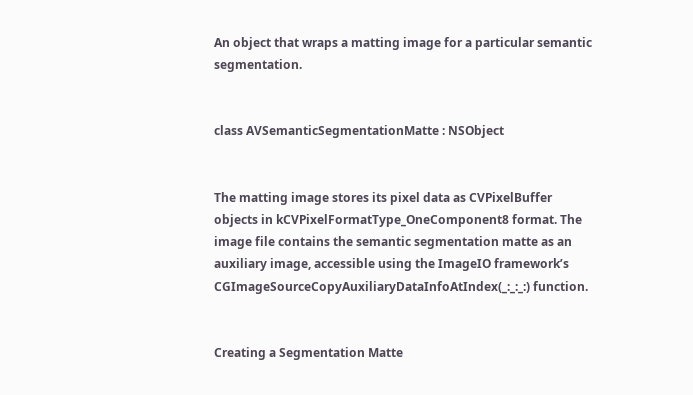An object that wraps a matting image for a particular semantic segmentation.


class AVSemanticSegmentationMatte : NSObject


The matting image stores its pixel data as CVPixelBuffer objects in kCVPixelFormatType_OneComponent8 format. The image file contains the semantic segmentation matte as an auxiliary image, accessible using the ImageIO framework’s CGImageSourceCopyAuxiliaryDataInfoAtIndex(_:_:_:) function.


Creating a Segmentation Matte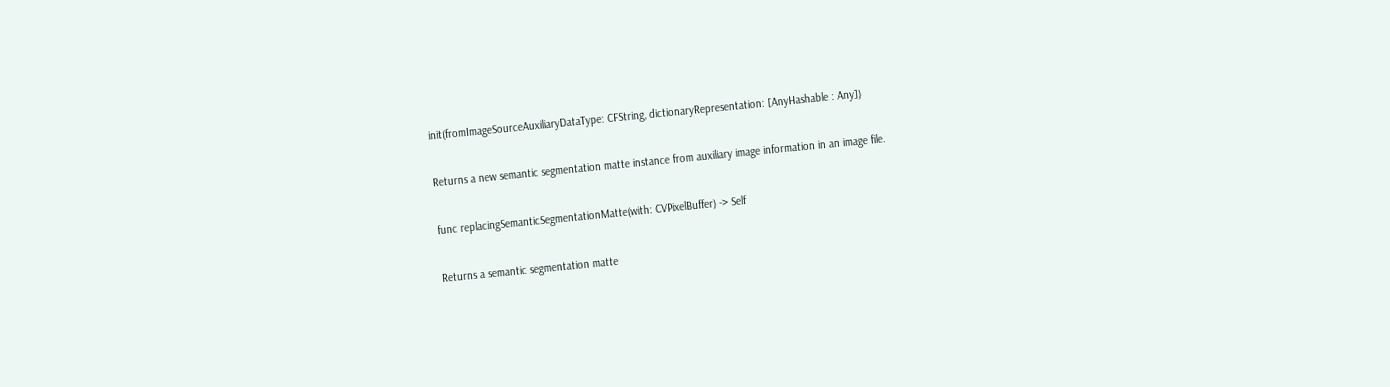init(fromImageSourceAuxiliaryDataType: CFString, dictionaryRepresentation: [AnyHashable : Any])

Returns a new semantic segmentation matte instance from auxiliary image information in an image file.

func replacingSemanticSegmentationMatte(with: CVPixelBuffer) -> Self

Returns a semantic segmentation matte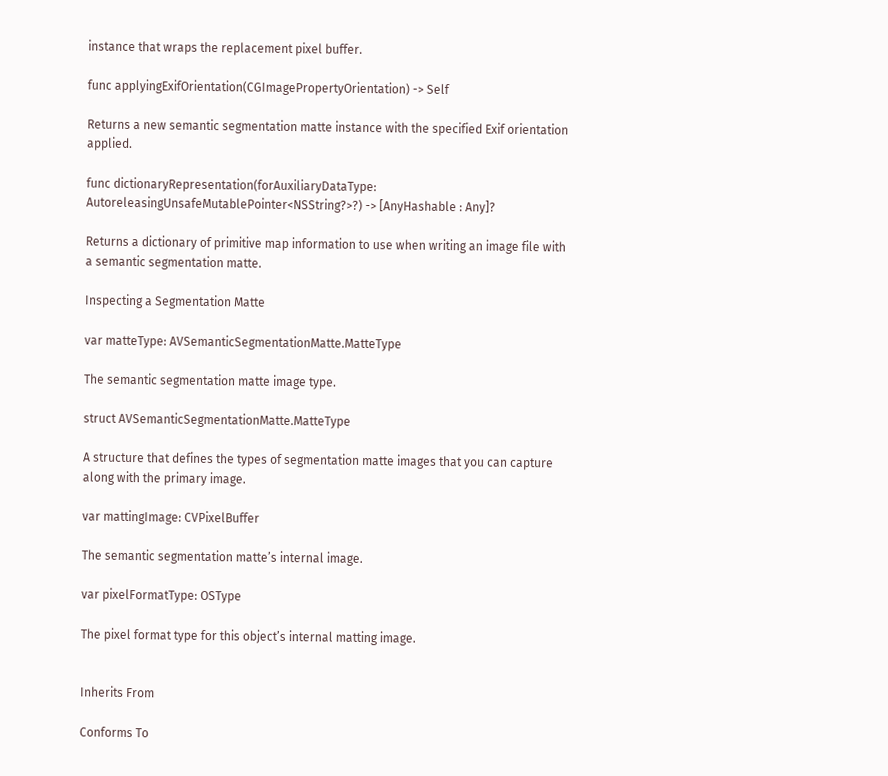instance that wraps the replacement pixel buffer.

func applyingExifOrientation(CGImagePropertyOrientation) -> Self

Returns a new semantic segmentation matte instance with the specified Exif orientation applied.

func dictionaryRepresentation(forAuxiliaryDataType: AutoreleasingUnsafeMutablePointer<NSString?>?) -> [AnyHashable : Any]?

Returns a dictionary of primitive map information to use when writing an image file with a semantic segmentation matte.

Inspecting a Segmentation Matte

var matteType: AVSemanticSegmentationMatte.MatteType

The semantic segmentation matte image type.

struct AVSemanticSegmentationMatte.MatteType

A structure that defines the types of segmentation matte images that you can capture along with the primary image.

var mattingImage: CVPixelBuffer

The semantic segmentation matte’s internal image.

var pixelFormatType: OSType

The pixel format type for this object’s internal matting image.


Inherits From

Conforms To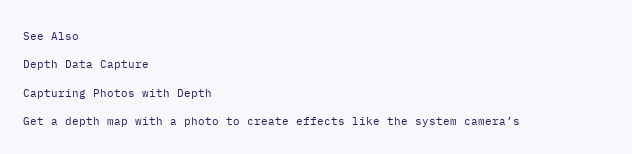See Also

Depth Data Capture

Capturing Photos with Depth

Get a depth map with a photo to create effects like the system camera’s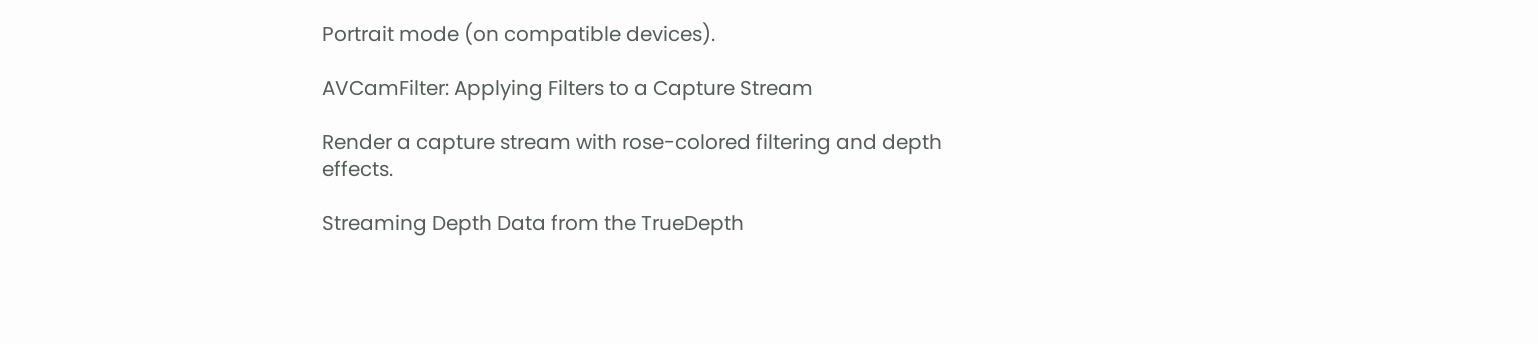Portrait mode (on compatible devices).

AVCamFilter: Applying Filters to a Capture Stream

Render a capture stream with rose-colored filtering and depth effects.

Streaming Depth Data from the TrueDepth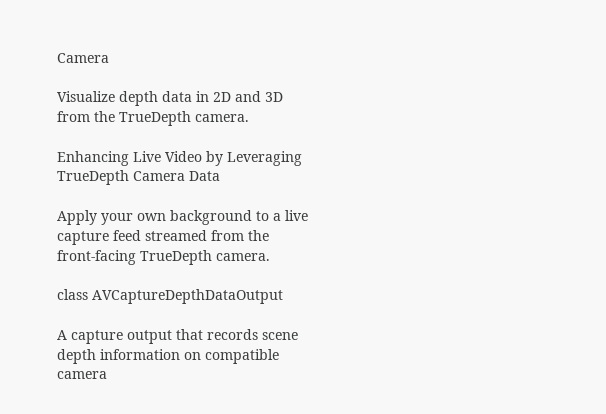Camera

Visualize depth data in 2D and 3D from the TrueDepth camera.

Enhancing Live Video by Leveraging TrueDepth Camera Data

Apply your own background to a live capture feed streamed from the front-facing TrueDepth camera.

class AVCaptureDepthDataOutput

A capture output that records scene depth information on compatible camera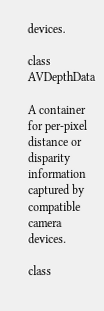devices.

class AVDepthData

A container for per-pixel distance or disparity information captured by compatible camera devices.

class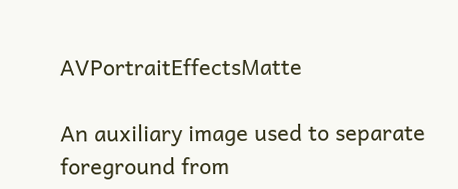AVPortraitEffectsMatte

An auxiliary image used to separate foreground from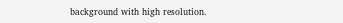background with high resolution.